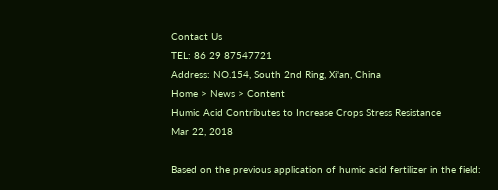Contact Us
TEL: 86 29 87547721
Address: NO.154, South 2nd Ring, Xi'an, China
Home > News > Content
Humic Acid Contributes to Increase Crops Stress Resistance
Mar 22, 2018

Based on the previous application of humic acid fertilizer in the field: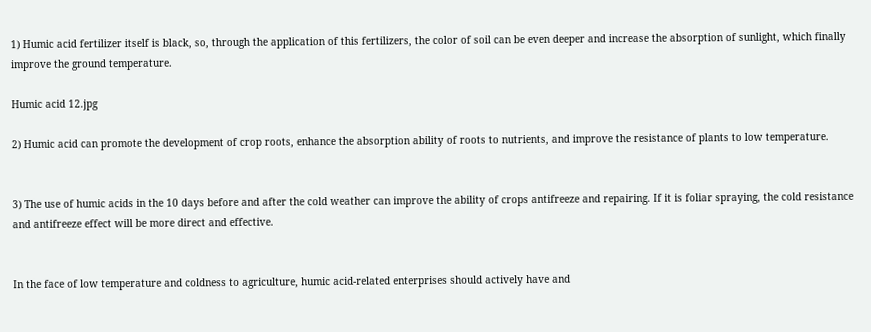1) Humic acid fertilizer itself is black, so, through the application of this fertilizers, the color of soil can be even deeper and increase the absorption of sunlight, which finally improve the ground temperature.

Humic acid 12.jpg

2) Humic acid can promote the development of crop roots, enhance the absorption ability of roots to nutrients, and improve the resistance of plants to low temperature.


3) The use of humic acids in the 10 days before and after the cold weather can improve the ability of crops antifreeze and repairing. If it is foliar spraying, the cold resistance and antifreeze effect will be more direct and effective.


In the face of low temperature and coldness to agriculture, humic acid-related enterprises should actively have and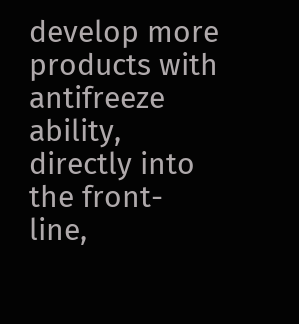develop more products with antifreeze ability, directly into the front-line,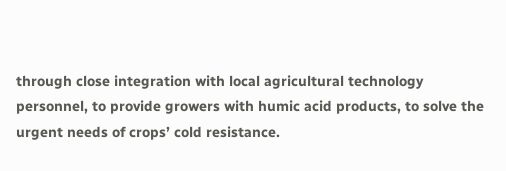through close integration with local agricultural technology personnel, to provide growers with humic acid products, to solve the urgent needs of crops’ cold resistance.